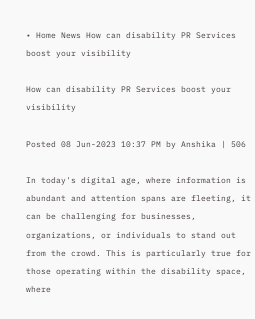• Home News How can disability PR Services boost your visibility

How can disability PR Services boost your visibility

Posted 08 Jun-2023 10:37 PM by Anshika | 506

In today's digital age, where information is abundant and attention spans are fleeting, it can be challenging for businesses, organizations, or individuals to stand out from the crowd. This is particularly true for those operating within the disability space, where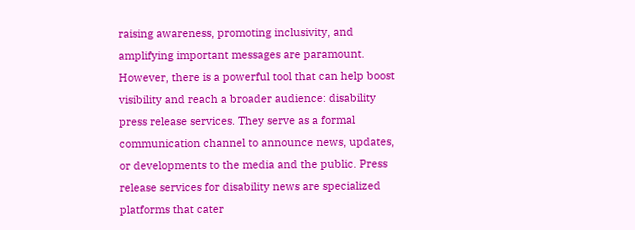raising awareness, promoting inclusivity, and amplifying important messages are paramount. However, there is a powerful tool that can help boost visibility and reach a broader audience: disability press release services. They serve as a formal communication channel to announce news, updates, or developments to the media and the public. Press release services for disability news are specialized platforms that cater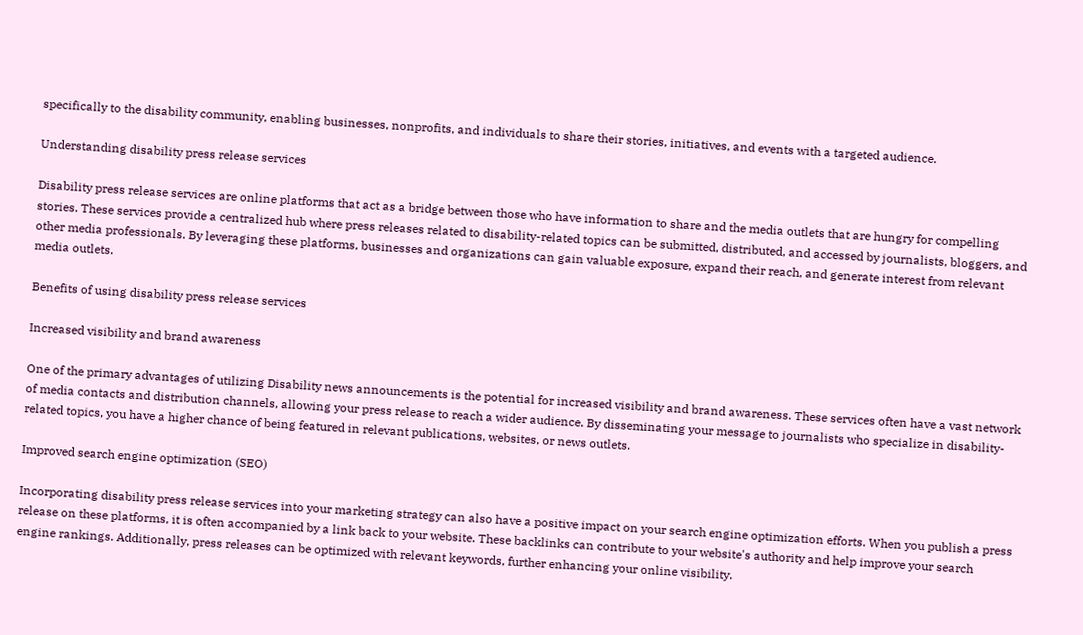specifically to the disability community, enabling businesses, nonprofits, and individuals to share their stories, initiatives, and events with a targeted audience.

Understanding disability press release services

Disability press release services are online platforms that act as a bridge between those who have information to share and the media outlets that are hungry for compelling stories. These services provide a centralized hub where press releases related to disability-related topics can be submitted, distributed, and accessed by journalists, bloggers, and other media professionals. By leveraging these platforms, businesses and organizations can gain valuable exposure, expand their reach, and generate interest from relevant media outlets.

Benefits of using disability press release services

Increased visibility and brand awareness

One of the primary advantages of utilizing Disability news announcements is the potential for increased visibility and brand awareness. These services often have a vast network of media contacts and distribution channels, allowing your press release to reach a wider audience. By disseminating your message to journalists who specialize in disability-related topics, you have a higher chance of being featured in relevant publications, websites, or news outlets.

Improved search engine optimization (SEO)

Incorporating disability press release services into your marketing strategy can also have a positive impact on your search engine optimization efforts. When you publish a press release on these platforms, it is often accompanied by a link back to your website. These backlinks can contribute to your website's authority and help improve your search engine rankings. Additionally, press releases can be optimized with relevant keywords, further enhancing your online visibility.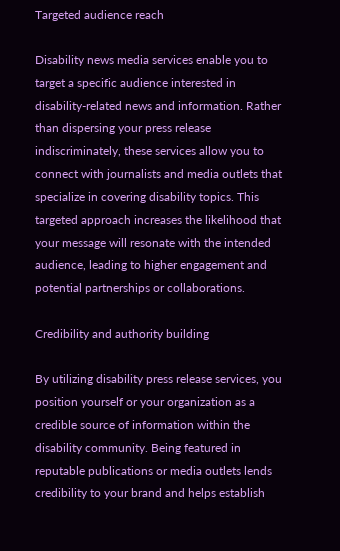Targeted audience reach

Disability news media services enable you to target a specific audience interested in disability-related news and information. Rather than dispersing your press release indiscriminately, these services allow you to connect with journalists and media outlets that specialize in covering disability topics. This targeted approach increases the likelihood that your message will resonate with the intended audience, leading to higher engagement and potential partnerships or collaborations.

Credibility and authority building

By utilizing disability press release services, you position yourself or your organization as a credible source of information within the disability community. Being featured in reputable publications or media outlets lends credibility to your brand and helps establish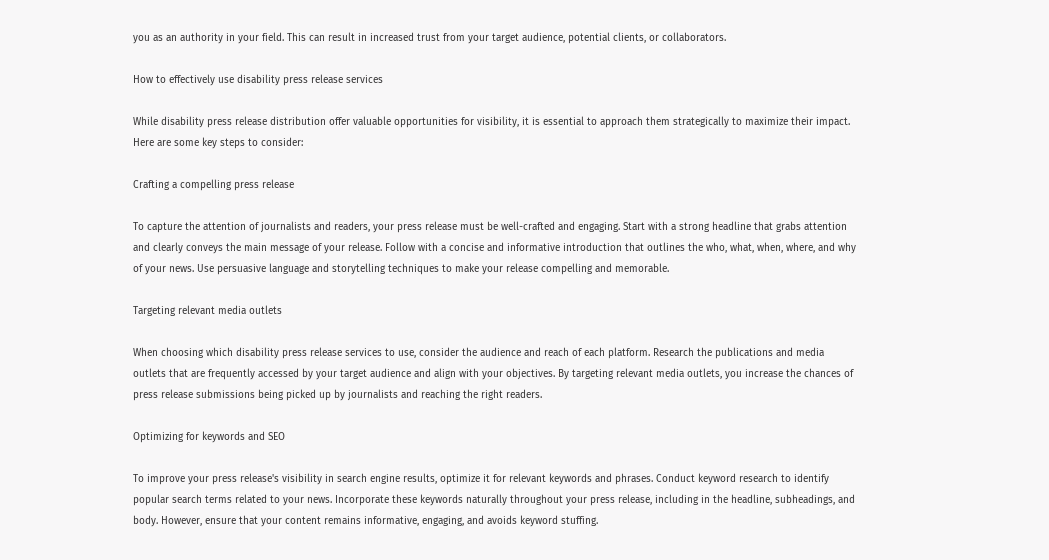you as an authority in your field. This can result in increased trust from your target audience, potential clients, or collaborators.

How to effectively use disability press release services

While disability press release distribution offer valuable opportunities for visibility, it is essential to approach them strategically to maximize their impact. Here are some key steps to consider:

Crafting a compelling press release

To capture the attention of journalists and readers, your press release must be well-crafted and engaging. Start with a strong headline that grabs attention and clearly conveys the main message of your release. Follow with a concise and informative introduction that outlines the who, what, when, where, and why of your news. Use persuasive language and storytelling techniques to make your release compelling and memorable.

Targeting relevant media outlets

When choosing which disability press release services to use, consider the audience and reach of each platform. Research the publications and media outlets that are frequently accessed by your target audience and align with your objectives. By targeting relevant media outlets, you increase the chances of press release submissions being picked up by journalists and reaching the right readers.

Optimizing for keywords and SEO

To improve your press release's visibility in search engine results, optimize it for relevant keywords and phrases. Conduct keyword research to identify popular search terms related to your news. Incorporate these keywords naturally throughout your press release, including in the headline, subheadings, and body. However, ensure that your content remains informative, engaging, and avoids keyword stuffing.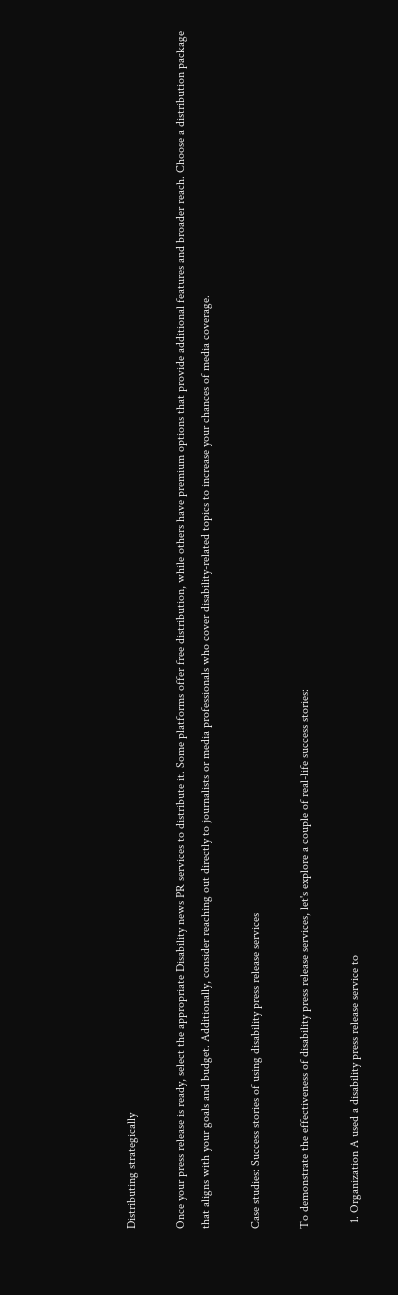Distributing strategically

Once your press release is ready, select the appropriate Disability news PR services to distribute it. Some platforms offer free distribution, while others have premium options that provide additional features and broader reach. Choose a distribution package that aligns with your goals and budget. Additionally, consider reaching out directly to journalists or media professionals who cover disability-related topics to increase your chances of media coverage.

Case studies: Success stories of using disability press release services

To demonstrate the effectiveness of disability press release services, let's explore a couple of real-life success stories:

  1. Organization A used a disability press release service to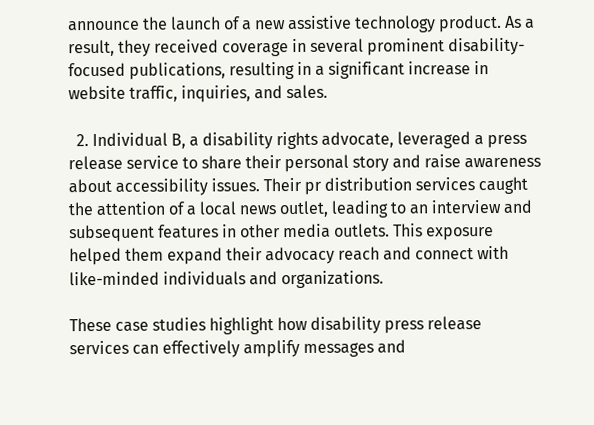announce the launch of a new assistive technology product. As a result, they received coverage in several prominent disability-focused publications, resulting in a significant increase in website traffic, inquiries, and sales.

  2. Individual B, a disability rights advocate, leveraged a press release service to share their personal story and raise awareness about accessibility issues. Their pr distribution services caught the attention of a local news outlet, leading to an interview and subsequent features in other media outlets. This exposure helped them expand their advocacy reach and connect with like-minded individuals and organizations.

These case studies highlight how disability press release services can effectively amplify messages and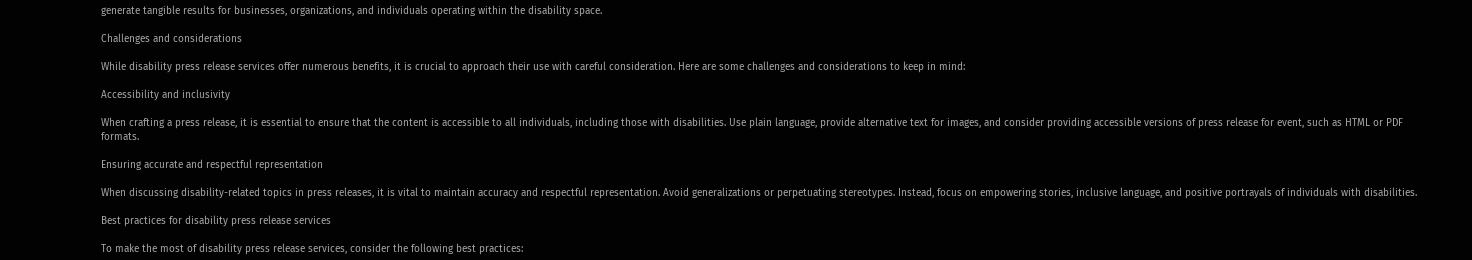generate tangible results for businesses, organizations, and individuals operating within the disability space.

Challenges and considerations

While disability press release services offer numerous benefits, it is crucial to approach their use with careful consideration. Here are some challenges and considerations to keep in mind:

Accessibility and inclusivity

When crafting a press release, it is essential to ensure that the content is accessible to all individuals, including those with disabilities. Use plain language, provide alternative text for images, and consider providing accessible versions of press release for event, such as HTML or PDF formats.

Ensuring accurate and respectful representation

When discussing disability-related topics in press releases, it is vital to maintain accuracy and respectful representation. Avoid generalizations or perpetuating stereotypes. Instead, focus on empowering stories, inclusive language, and positive portrayals of individuals with disabilities.

Best practices for disability press release services

To make the most of disability press release services, consider the following best practices: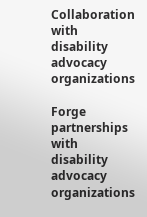Collaboration with disability advocacy organizations

Forge partnerships with disability advocacy organizations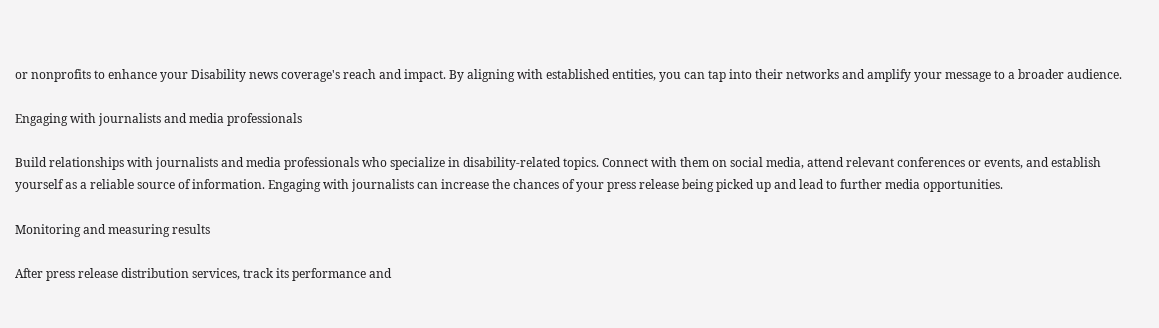or nonprofits to enhance your Disability news coverage's reach and impact. By aligning with established entities, you can tap into their networks and amplify your message to a broader audience.

Engaging with journalists and media professionals

Build relationships with journalists and media professionals who specialize in disability-related topics. Connect with them on social media, attend relevant conferences or events, and establish yourself as a reliable source of information. Engaging with journalists can increase the chances of your press release being picked up and lead to further media opportunities.

Monitoring and measuring results

After press release distribution services, track its performance and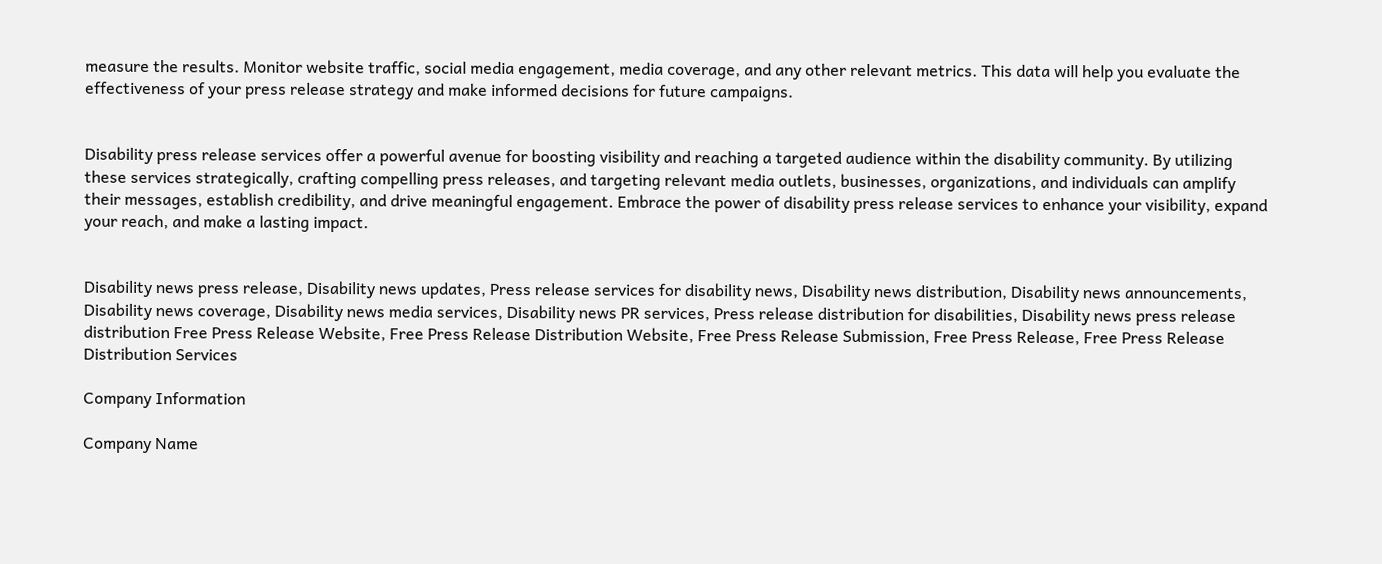measure the results. Monitor website traffic, social media engagement, media coverage, and any other relevant metrics. This data will help you evaluate the effectiveness of your press release strategy and make informed decisions for future campaigns.


Disability press release services offer a powerful avenue for boosting visibility and reaching a targeted audience within the disability community. By utilizing these services strategically, crafting compelling press releases, and targeting relevant media outlets, businesses, organizations, and individuals can amplify their messages, establish credibility, and drive meaningful engagement. Embrace the power of disability press release services to enhance your visibility, expand your reach, and make a lasting impact.


Disability news press release, Disability news updates, Press release services for disability news, Disability news distribution, Disability news announcements, Disability news coverage, Disability news media services, Disability news PR services, Press release distribution for disabilities, Disability news press release distribution Free Press Release Website, Free Press Release Distribution Website, Free Press Release Submission, Free Press Release, Free Press Release Distribution Services

Company Information

Company Name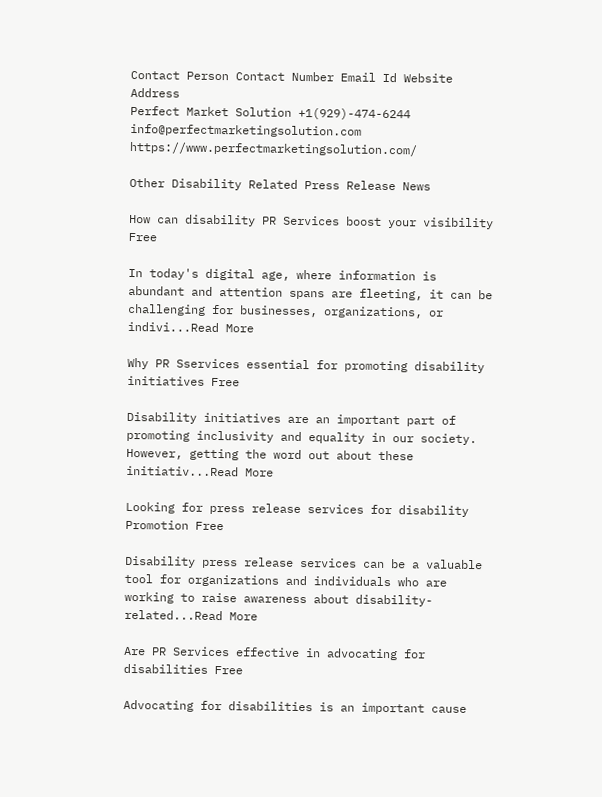Contact Person Contact Number Email Id Website Address
Perfect Market Solution +1(929)-474-6244 info@perfectmarketingsolution.com https://www.perfectmarketingsolution.com/

Other Disability Related Press Release News

How can disability PR Services boost your visibility Free

In today's digital age, where information is abundant and attention spans are fleeting, it can be challenging for businesses, organizations, or indivi...Read More

Why PR Sservices essential for promoting disability initiatives Free

Disability initiatives are an important part of promoting inclusivity and equality in our society. However, getting the word out about these initiativ...Read More

Looking for press release services for disability Promotion Free

Disability press release services can be a valuable tool for organizations and individuals who are working to raise awareness about disability-related...Read More

Are PR Services effective in advocating for disabilities Free

Advocating for disabilities is an important cause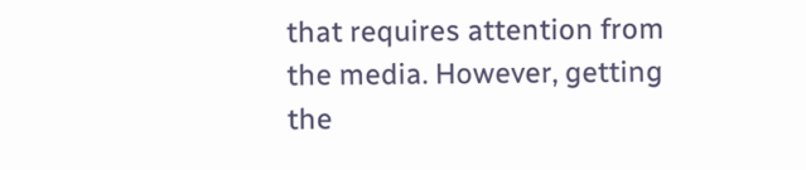that requires attention from the media. However, getting the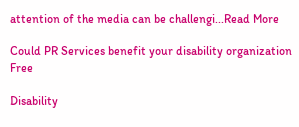attention of the media can be challengi...Read More

Could PR Services benefit your disability organization Free

Disability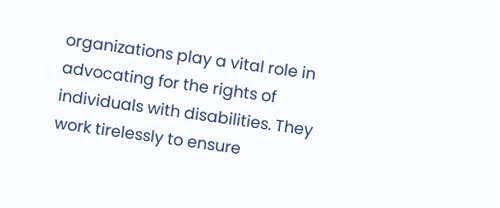organizations play a vital role in advocating for the rights of individuals with disabilities. They work tirelessly to ensure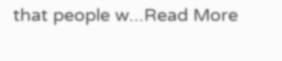that people w...Read More